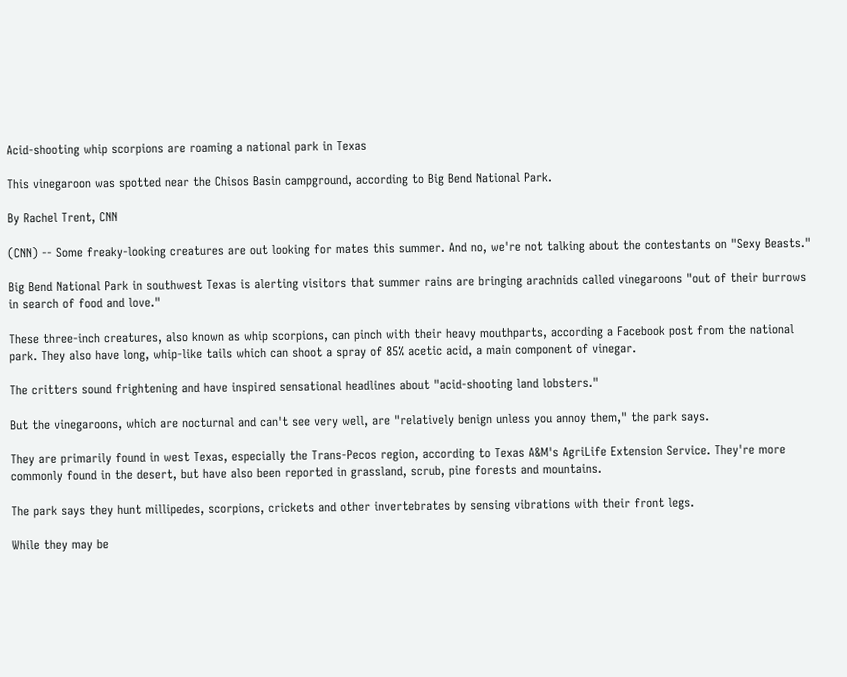Acid-shooting whip scorpions are roaming a national park in Texas

This vinegaroon was spotted near the Chisos Basin campground, according to Big Bend National Park.

By Rachel Trent, CNN

(CNN) -- Some freaky-looking creatures are out looking for mates this summer. And no, we're not talking about the contestants on "Sexy Beasts."

Big Bend National Park in southwest Texas is alerting visitors that summer rains are bringing arachnids called vinegaroons "out of their burrows in search of food and love."

These three-inch creatures, also known as whip scorpions, can pinch with their heavy mouthparts, according a Facebook post from the national park. They also have long, whip-like tails which can shoot a spray of 85% acetic acid, a main component of vinegar.

The critters sound frightening and have inspired sensational headlines about "acid-shooting land lobsters."

But the vinegaroons, which are nocturnal and can't see very well, are "relatively benign unless you annoy them," the park says.

They are primarily found in west Texas, especially the Trans-Pecos region, according to Texas A&M's AgriLife Extension Service. They're more commonly found in the desert, but have also been reported in grassland, scrub, pine forests and mountains.

The park says they hunt millipedes, scorpions, crickets and other invertebrates by sensing vibrations with their front legs.

While they may be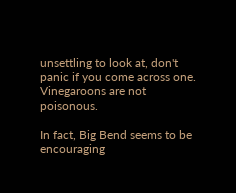unsettling to look at, don't panic if you come across one. Vinegaroons are not poisonous.

In fact, Big Bend seems to be encouraging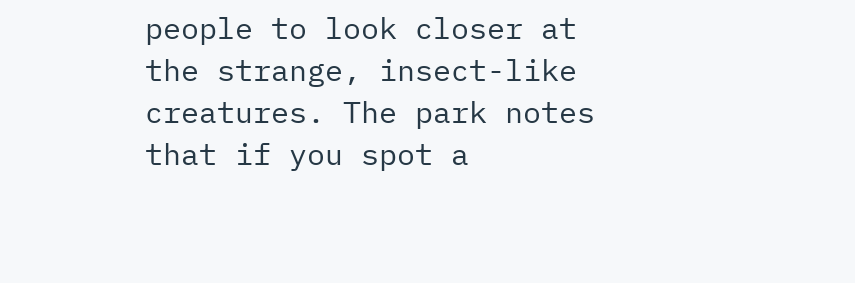people to look closer at the strange, insect-like creatures. The park notes that if you spot a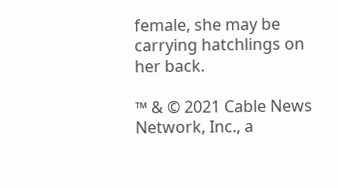female, she may be carrying hatchlings on her back.

™ & © 2021 Cable News Network, Inc., a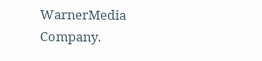WarnerMedia Company.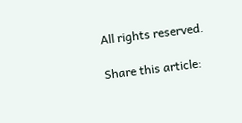All rights reserved.

Share this article: